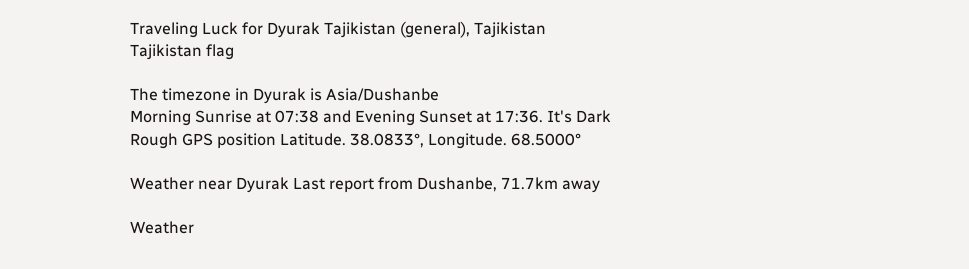Traveling Luck for Dyurak Tajikistan (general), Tajikistan Tajikistan flag

The timezone in Dyurak is Asia/Dushanbe
Morning Sunrise at 07:38 and Evening Sunset at 17:36. It's Dark
Rough GPS position Latitude. 38.0833°, Longitude. 68.5000°

Weather near Dyurak Last report from Dushanbe, 71.7km away

Weather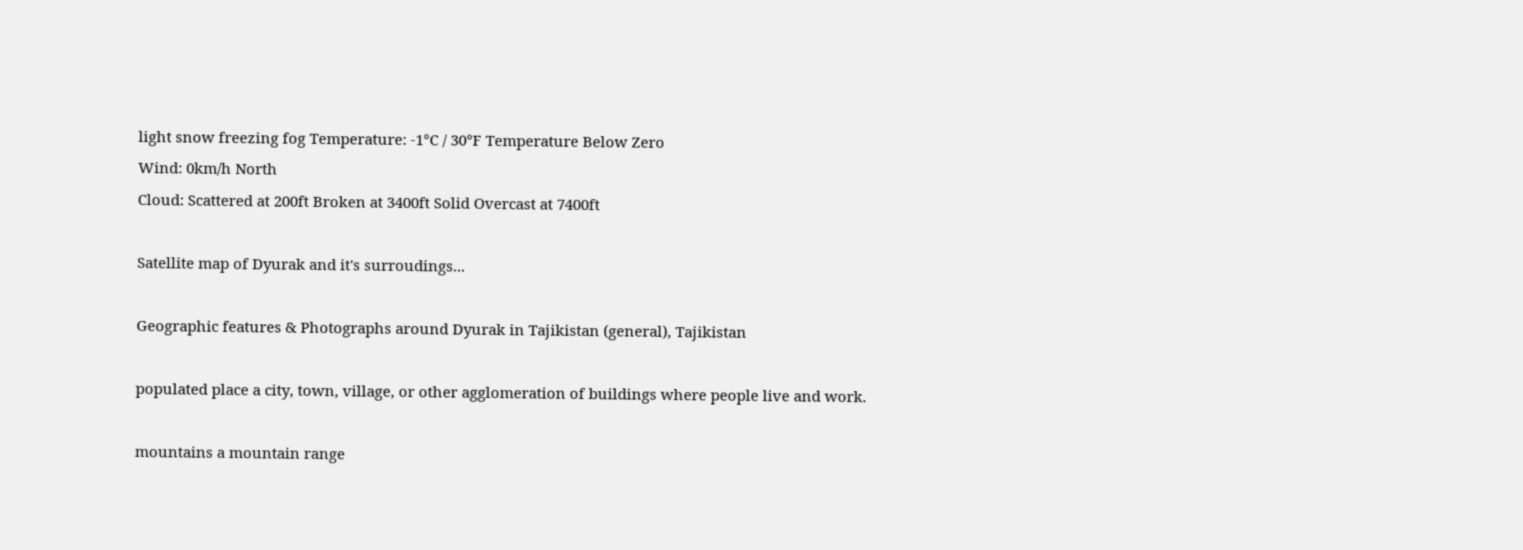light snow freezing fog Temperature: -1°C / 30°F Temperature Below Zero
Wind: 0km/h North
Cloud: Scattered at 200ft Broken at 3400ft Solid Overcast at 7400ft

Satellite map of Dyurak and it's surroudings...

Geographic features & Photographs around Dyurak in Tajikistan (general), Tajikistan

populated place a city, town, village, or other agglomeration of buildings where people live and work.

mountains a mountain range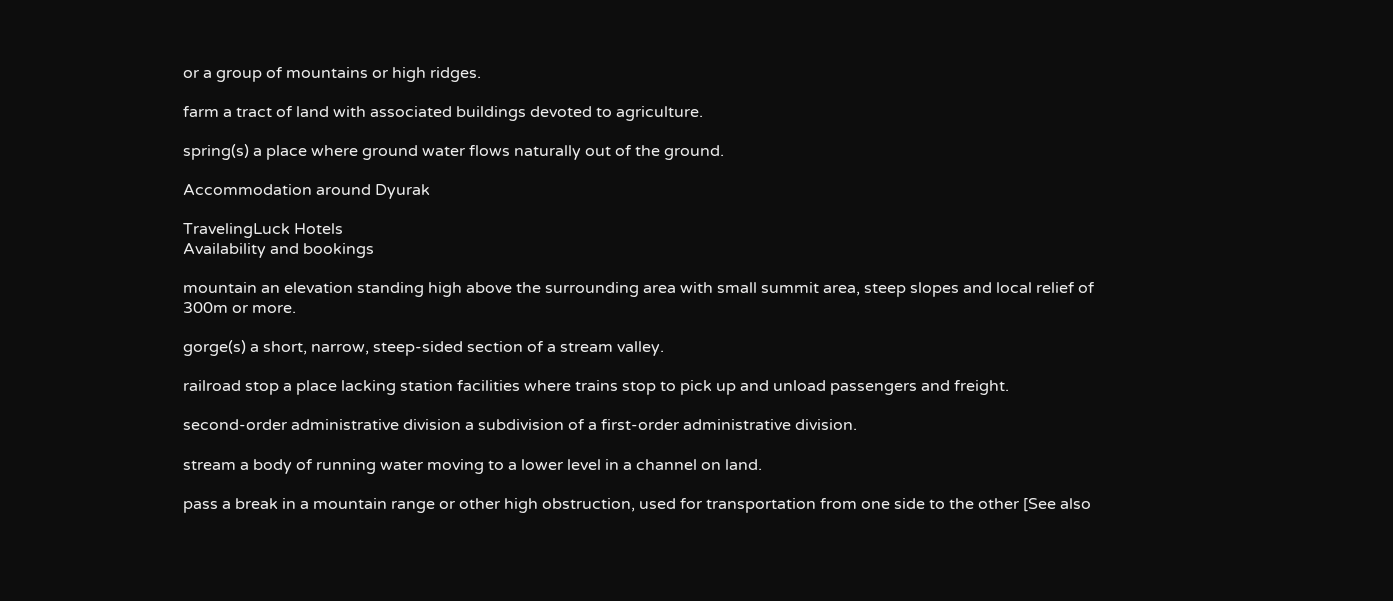or a group of mountains or high ridges.

farm a tract of land with associated buildings devoted to agriculture.

spring(s) a place where ground water flows naturally out of the ground.

Accommodation around Dyurak

TravelingLuck Hotels
Availability and bookings

mountain an elevation standing high above the surrounding area with small summit area, steep slopes and local relief of 300m or more.

gorge(s) a short, narrow, steep-sided section of a stream valley.

railroad stop a place lacking station facilities where trains stop to pick up and unload passengers and freight.

second-order administrative division a subdivision of a first-order administrative division.

stream a body of running water moving to a lower level in a channel on land.

pass a break in a mountain range or other high obstruction, used for transportation from one side to the other [See also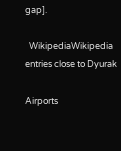gap].

  WikipediaWikipedia entries close to Dyurak

Airports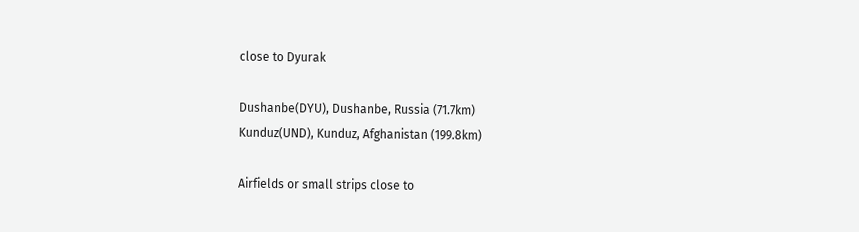close to Dyurak

Dushanbe(DYU), Dushanbe, Russia (71.7km)
Kunduz(UND), Kunduz, Afghanistan (199.8km)

Airfields or small strips close to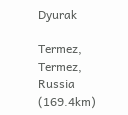Dyurak

Termez, Termez, Russia (169.4km)